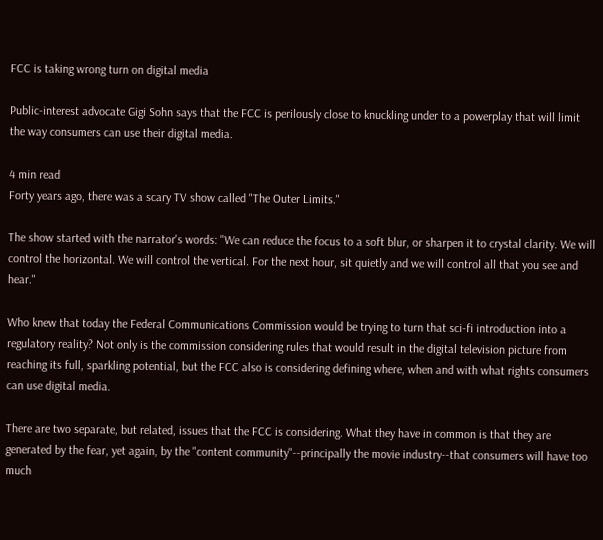FCC is taking wrong turn on digital media

Public-interest advocate Gigi Sohn says that the FCC is perilously close to knuckling under to a powerplay that will limit the way consumers can use their digital media.

4 min read
Forty years ago, there was a scary TV show called "The Outer Limits."

The show started with the narrator's words: "We can reduce the focus to a soft blur, or sharpen it to crystal clarity. We will control the horizontal. We will control the vertical. For the next hour, sit quietly and we will control all that you see and hear."

Who knew that today the Federal Communications Commission would be trying to turn that sci-fi introduction into a regulatory reality? Not only is the commission considering rules that would result in the digital television picture from reaching its full, sparkling potential, but the FCC also is considering defining where, when and with what rights consumers can use digital media.

There are two separate, but related, issues that the FCC is considering. What they have in common is that they are generated by the fear, yet again, by the "content community"--principally the movie industry--that consumers will have too much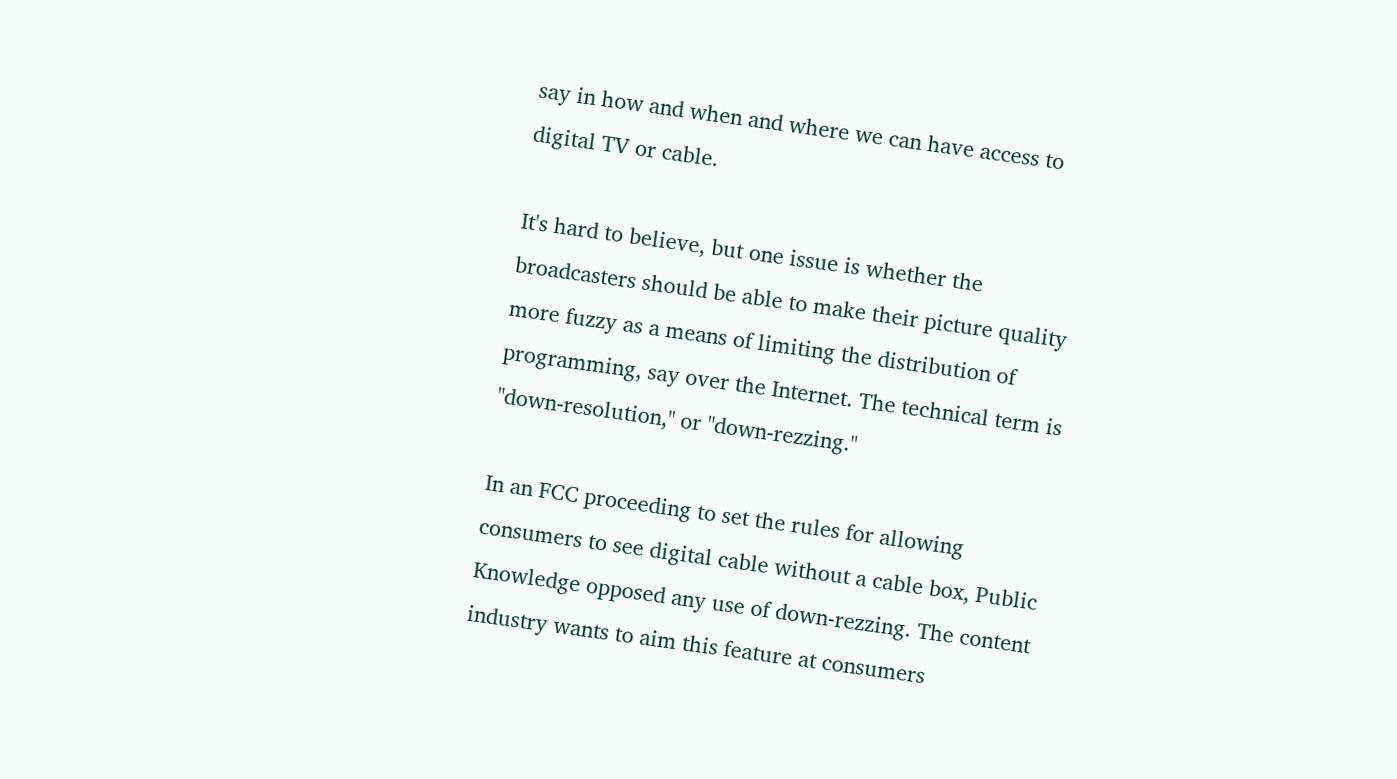say in how and when and where we can have access to digital TV or cable.

It's hard to believe, but one issue is whether the broadcasters should be able to make their picture quality more fuzzy as a means of limiting the distribution of programming, say over the Internet. The technical term is "down-resolution," or "down-rezzing."

In an FCC proceeding to set the rules for allowing consumers to see digital cable without a cable box, Public Knowledge opposed any use of down-rezzing. The content industry wants to aim this feature at consumers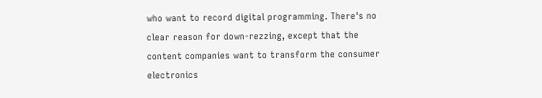who want to record digital programming. There's no clear reason for down-rezzing, except that the content companies want to transform the consumer electronics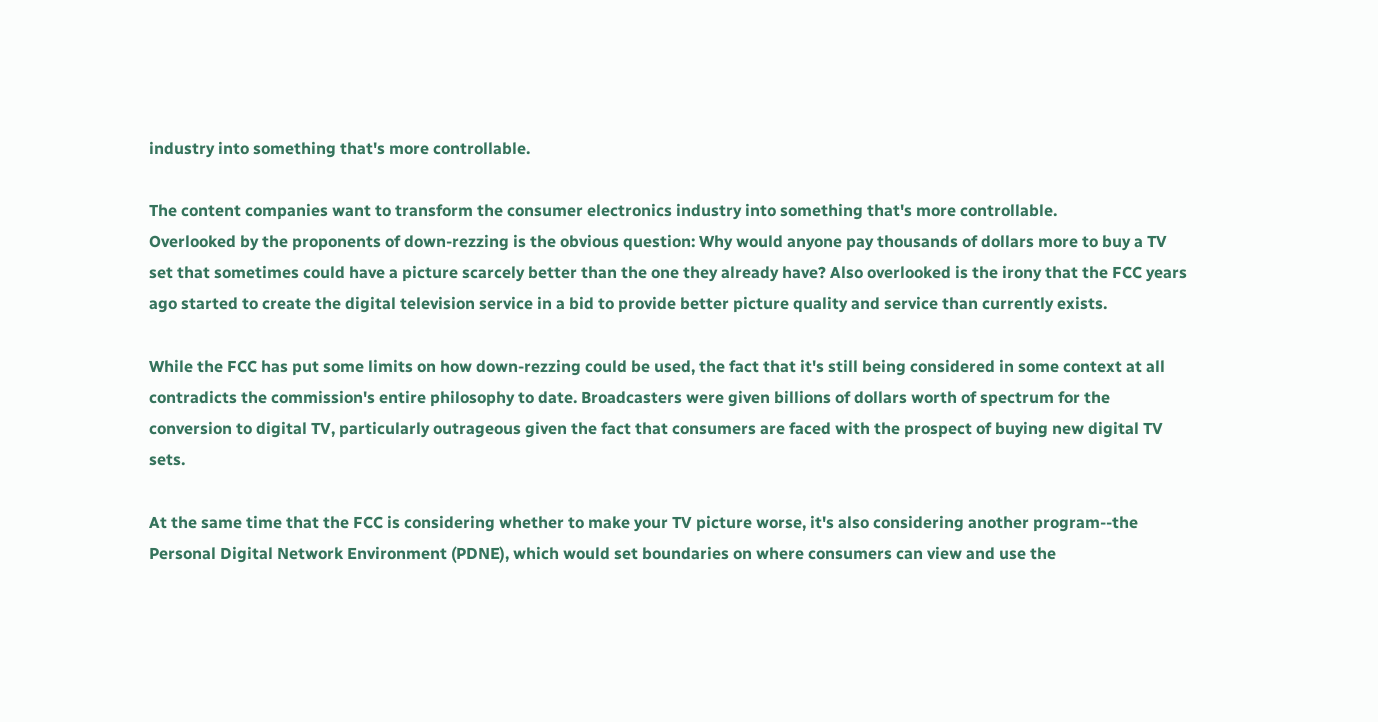industry into something that's more controllable.

The content companies want to transform the consumer electronics industry into something that's more controllable.
Overlooked by the proponents of down-rezzing is the obvious question: Why would anyone pay thousands of dollars more to buy a TV set that sometimes could have a picture scarcely better than the one they already have? Also overlooked is the irony that the FCC years ago started to create the digital television service in a bid to provide better picture quality and service than currently exists.

While the FCC has put some limits on how down-rezzing could be used, the fact that it's still being considered in some context at all contradicts the commission's entire philosophy to date. Broadcasters were given billions of dollars worth of spectrum for the conversion to digital TV, particularly outrageous given the fact that consumers are faced with the prospect of buying new digital TV sets.

At the same time that the FCC is considering whether to make your TV picture worse, it's also considering another program--the Personal Digital Network Environment (PDNE), which would set boundaries on where consumers can view and use the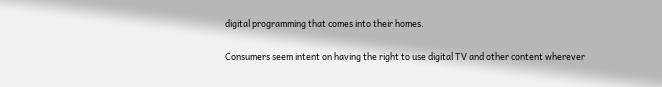digital programming that comes into their homes.

Consumers seem intent on having the right to use digital TV and other content wherever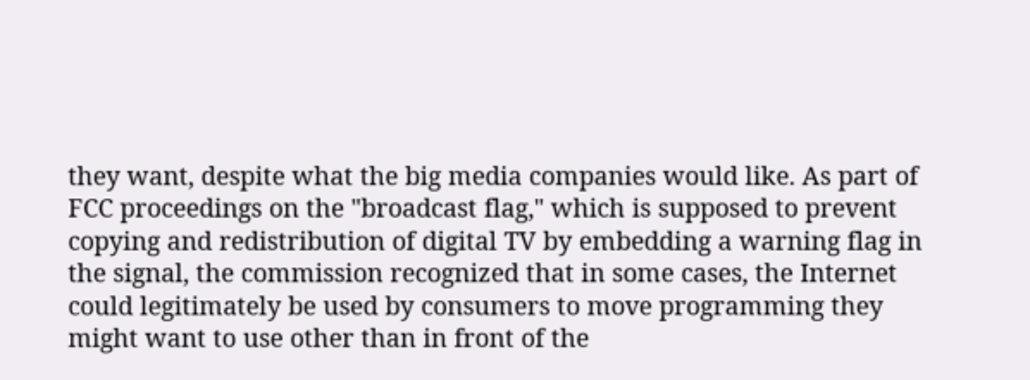they want, despite what the big media companies would like. As part of FCC proceedings on the "broadcast flag," which is supposed to prevent copying and redistribution of digital TV by embedding a warning flag in the signal, the commission recognized that in some cases, the Internet could legitimately be used by consumers to move programming they might want to use other than in front of the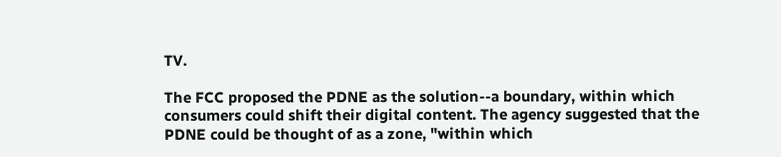TV.

The FCC proposed the PDNE as the solution--a boundary, within which consumers could shift their digital content. The agency suggested that the PDNE could be thought of as a zone, "within which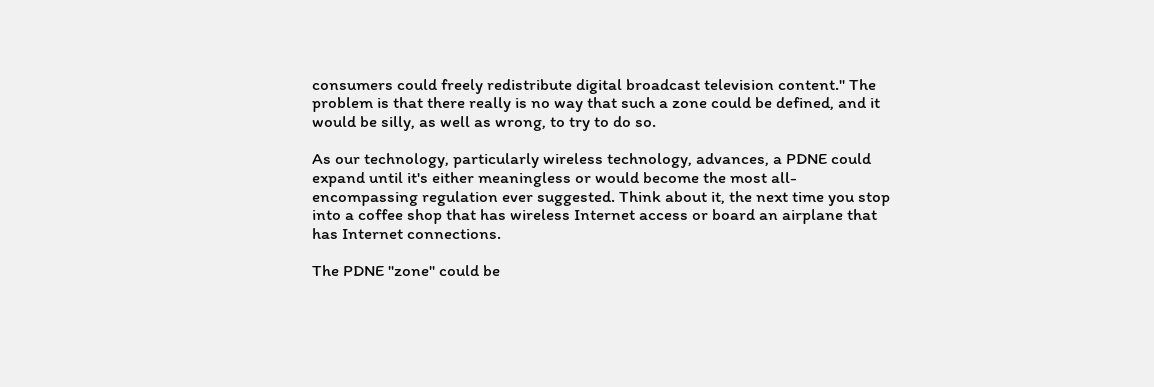consumers could freely redistribute digital broadcast television content." The problem is that there really is no way that such a zone could be defined, and it would be silly, as well as wrong, to try to do so.

As our technology, particularly wireless technology, advances, a PDNE could expand until it's either meaningless or would become the most all-encompassing regulation ever suggested. Think about it, the next time you stop into a coffee shop that has wireless Internet access or board an airplane that has Internet connections.

The PDNE "zone" could be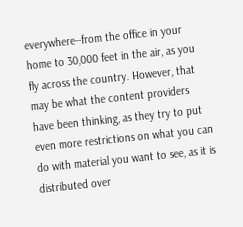everywhere--from the office in your home to 30,000 feet in the air, as you fly across the country. However, that may be what the content providers have been thinking, as they try to put even more restrictions on what you can do with material you want to see, as it is distributed over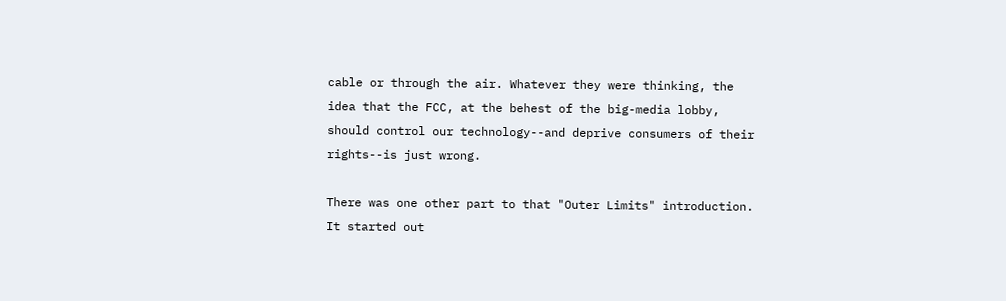cable or through the air. Whatever they were thinking, the idea that the FCC, at the behest of the big-media lobby, should control our technology--and deprive consumers of their rights--is just wrong.

There was one other part to that "Outer Limits" introduction. It started out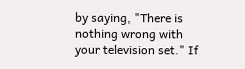by saying, "There is nothing wrong with your television set." If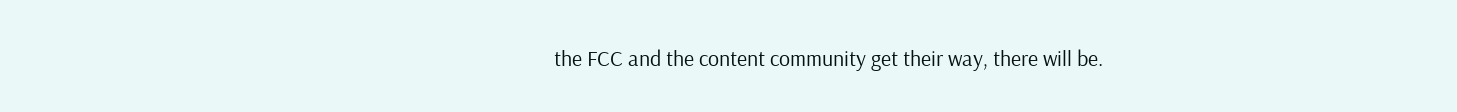the FCC and the content community get their way, there will be.